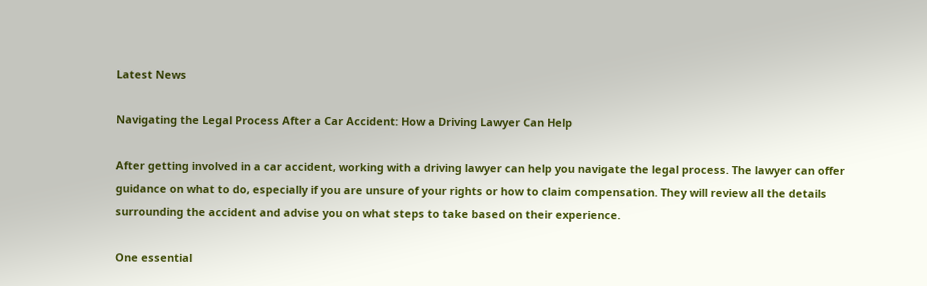Latest News

Navigating the Legal Process After a Car Accident: How a Driving Lawyer Can Help

After getting involved in a car accident, working with a driving lawyer can help you navigate the legal process. The lawyer can offer guidance on what to do, especially if you are unsure of your rights or how to claim compensation. They will review all the details surrounding the accident and advise you on what steps to take based on their experience.

One essential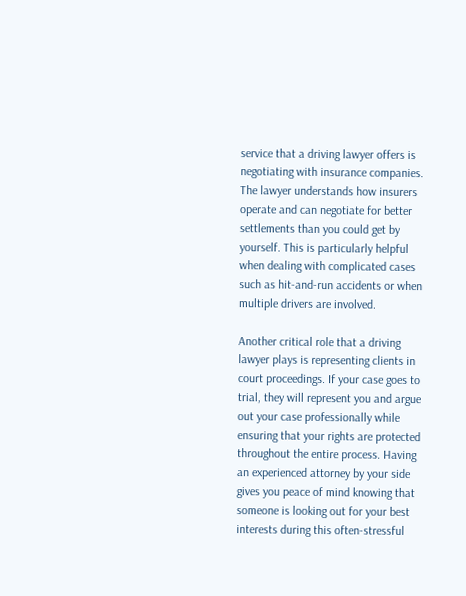service that a driving lawyer offers is negotiating with insurance companies. The lawyer understands how insurers operate and can negotiate for better settlements than you could get by yourself. This is particularly helpful when dealing with complicated cases such as hit-and-run accidents or when multiple drivers are involved.

Another critical role that a driving lawyer plays is representing clients in court proceedings. If your case goes to trial, they will represent you and argue out your case professionally while ensuring that your rights are protected throughout the entire process. Having an experienced attorney by your side gives you peace of mind knowing that someone is looking out for your best interests during this often-stressful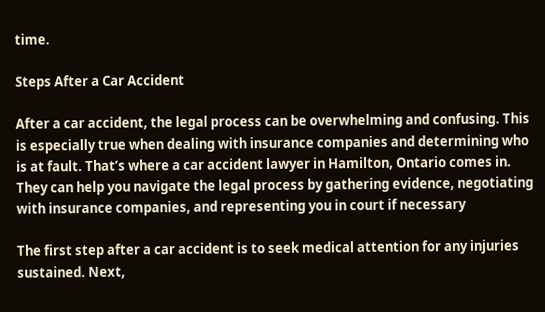time.

Steps After a Car Accident

After a car accident, the legal process can be overwhelming and confusing. This is especially true when dealing with insurance companies and determining who is at fault. That’s where a car accident lawyer in Hamilton, Ontario comes in. They can help you navigate the legal process by gathering evidence, negotiating with insurance companies, and representing you in court if necessary

The first step after a car accident is to seek medical attention for any injuries sustained. Next,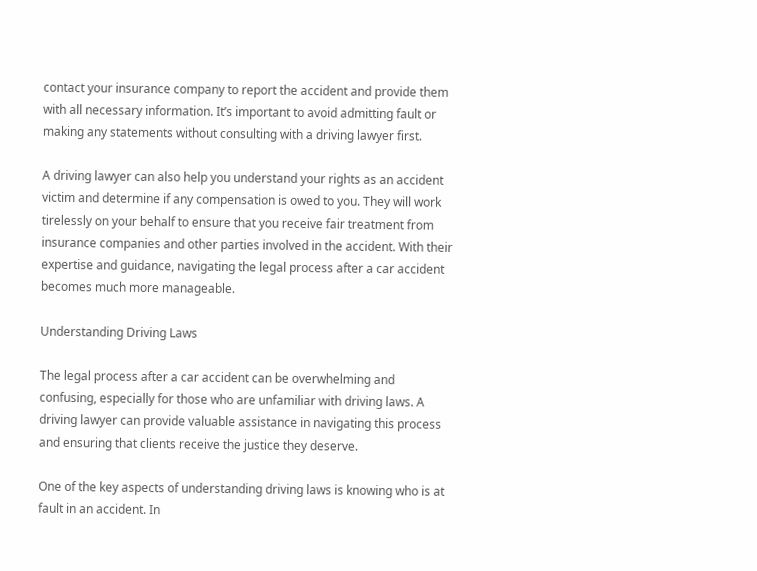contact your insurance company to report the accident and provide them with all necessary information. It’s important to avoid admitting fault or making any statements without consulting with a driving lawyer first.

A driving lawyer can also help you understand your rights as an accident victim and determine if any compensation is owed to you. They will work tirelessly on your behalf to ensure that you receive fair treatment from insurance companies and other parties involved in the accident. With their expertise and guidance, navigating the legal process after a car accident becomes much more manageable.

Understanding Driving Laws

The legal process after a car accident can be overwhelming and confusing, especially for those who are unfamiliar with driving laws. A driving lawyer can provide valuable assistance in navigating this process and ensuring that clients receive the justice they deserve.

One of the key aspects of understanding driving laws is knowing who is at fault in an accident. In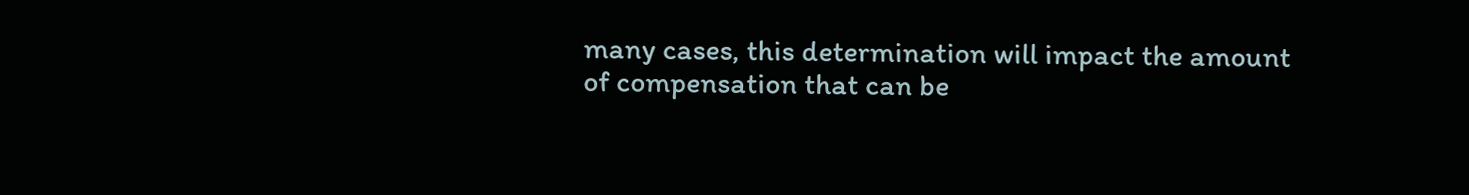many cases, this determination will impact the amount of compensation that can be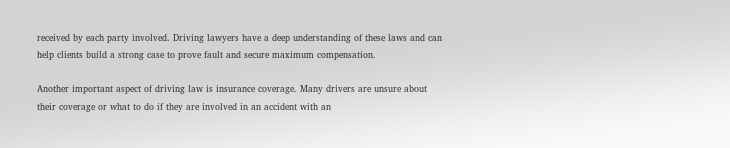received by each party involved. Driving lawyers have a deep understanding of these laws and can help clients build a strong case to prove fault and secure maximum compensation.

Another important aspect of driving law is insurance coverage. Many drivers are unsure about their coverage or what to do if they are involved in an accident with an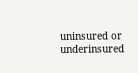uninsured or underinsured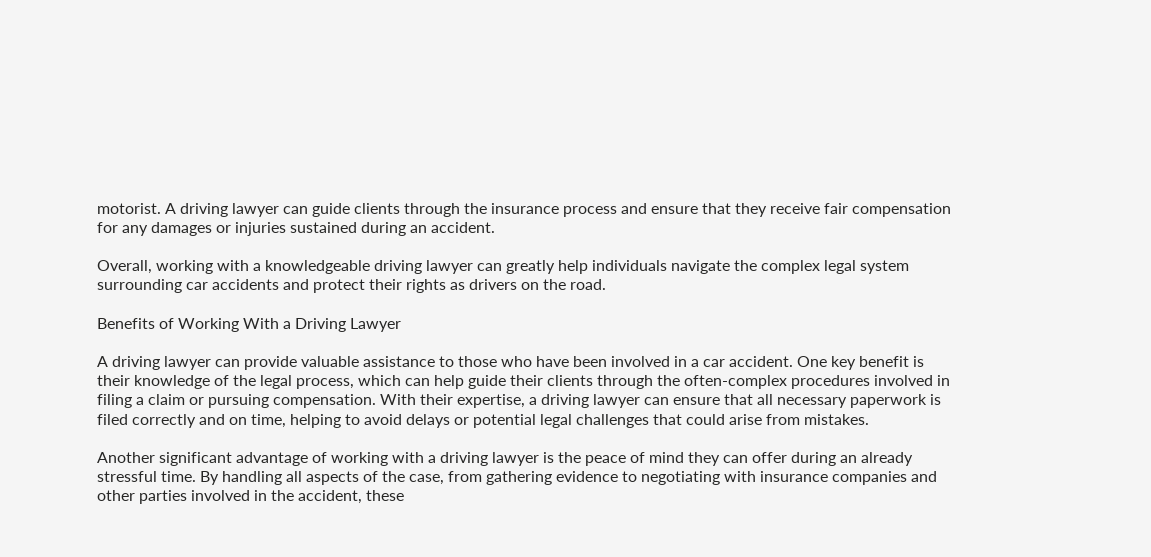motorist. A driving lawyer can guide clients through the insurance process and ensure that they receive fair compensation for any damages or injuries sustained during an accident.

Overall, working with a knowledgeable driving lawyer can greatly help individuals navigate the complex legal system surrounding car accidents and protect their rights as drivers on the road.

Benefits of Working With a Driving Lawyer

A driving lawyer can provide valuable assistance to those who have been involved in a car accident. One key benefit is their knowledge of the legal process, which can help guide their clients through the often-complex procedures involved in filing a claim or pursuing compensation. With their expertise, a driving lawyer can ensure that all necessary paperwork is filed correctly and on time, helping to avoid delays or potential legal challenges that could arise from mistakes.

Another significant advantage of working with a driving lawyer is the peace of mind they can offer during an already stressful time. By handling all aspects of the case, from gathering evidence to negotiating with insurance companies and other parties involved in the accident, these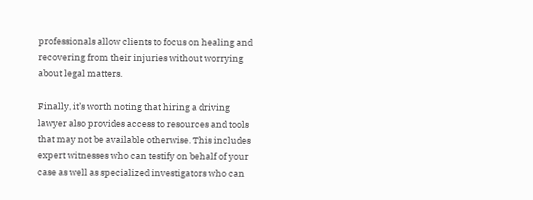professionals allow clients to focus on healing and recovering from their injuries without worrying about legal matters.

Finally, it’s worth noting that hiring a driving lawyer also provides access to resources and tools that may not be available otherwise. This includes expert witnesses who can testify on behalf of your case as well as specialized investigators who can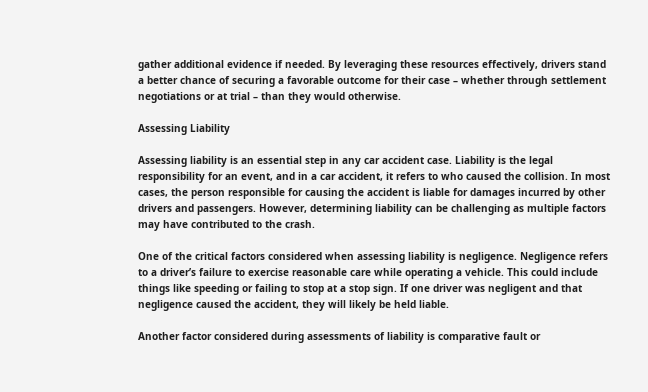gather additional evidence if needed. By leveraging these resources effectively, drivers stand a better chance of securing a favorable outcome for their case – whether through settlement negotiations or at trial – than they would otherwise.

Assessing Liability

Assessing liability is an essential step in any car accident case. Liability is the legal responsibility for an event, and in a car accident, it refers to who caused the collision. In most cases, the person responsible for causing the accident is liable for damages incurred by other drivers and passengers. However, determining liability can be challenging as multiple factors may have contributed to the crash.

One of the critical factors considered when assessing liability is negligence. Negligence refers to a driver’s failure to exercise reasonable care while operating a vehicle. This could include things like speeding or failing to stop at a stop sign. If one driver was negligent and that negligence caused the accident, they will likely be held liable.

Another factor considered during assessments of liability is comparative fault or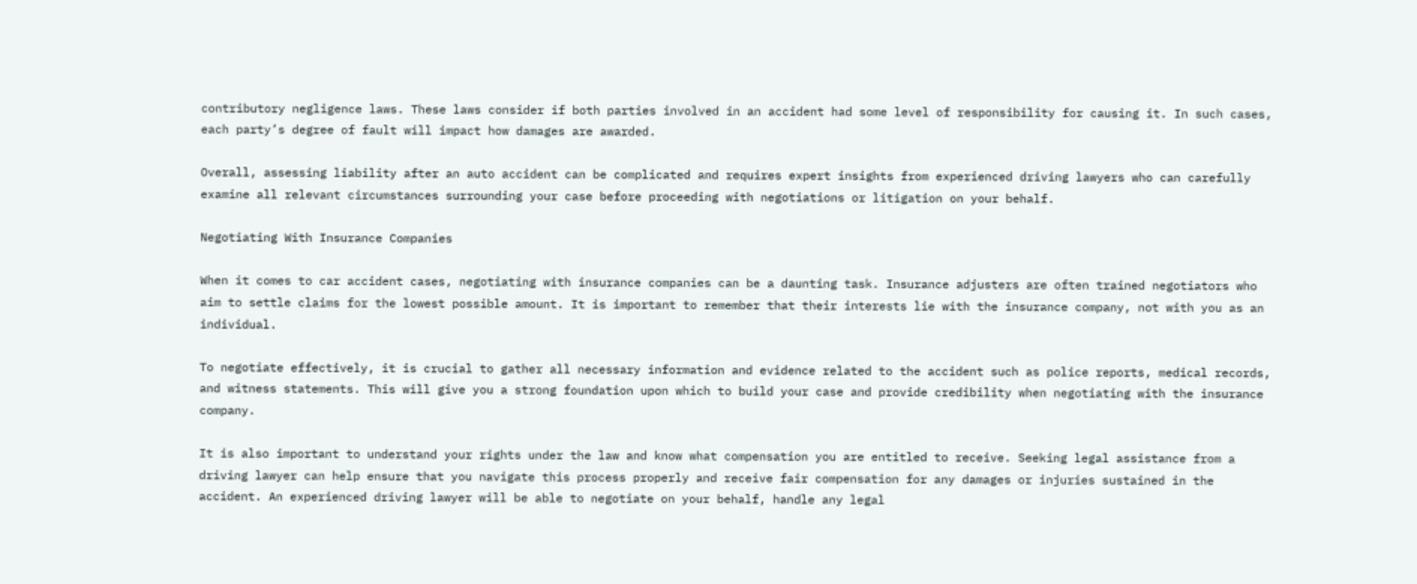contributory negligence laws. These laws consider if both parties involved in an accident had some level of responsibility for causing it. In such cases, each party’s degree of fault will impact how damages are awarded.

Overall, assessing liability after an auto accident can be complicated and requires expert insights from experienced driving lawyers who can carefully examine all relevant circumstances surrounding your case before proceeding with negotiations or litigation on your behalf.

Negotiating With Insurance Companies

When it comes to car accident cases, negotiating with insurance companies can be a daunting task. Insurance adjusters are often trained negotiators who aim to settle claims for the lowest possible amount. It is important to remember that their interests lie with the insurance company, not with you as an individual.

To negotiate effectively, it is crucial to gather all necessary information and evidence related to the accident such as police reports, medical records, and witness statements. This will give you a strong foundation upon which to build your case and provide credibility when negotiating with the insurance company.

It is also important to understand your rights under the law and know what compensation you are entitled to receive. Seeking legal assistance from a driving lawyer can help ensure that you navigate this process properly and receive fair compensation for any damages or injuries sustained in the accident. An experienced driving lawyer will be able to negotiate on your behalf, handle any legal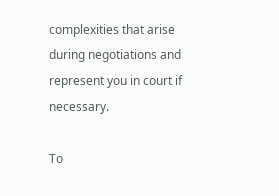complexities that arise during negotiations and represent you in court if necessary.

To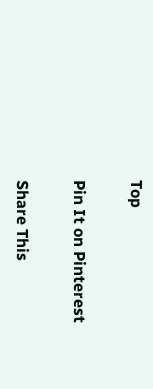Top

Pin It on Pinterest

Share This